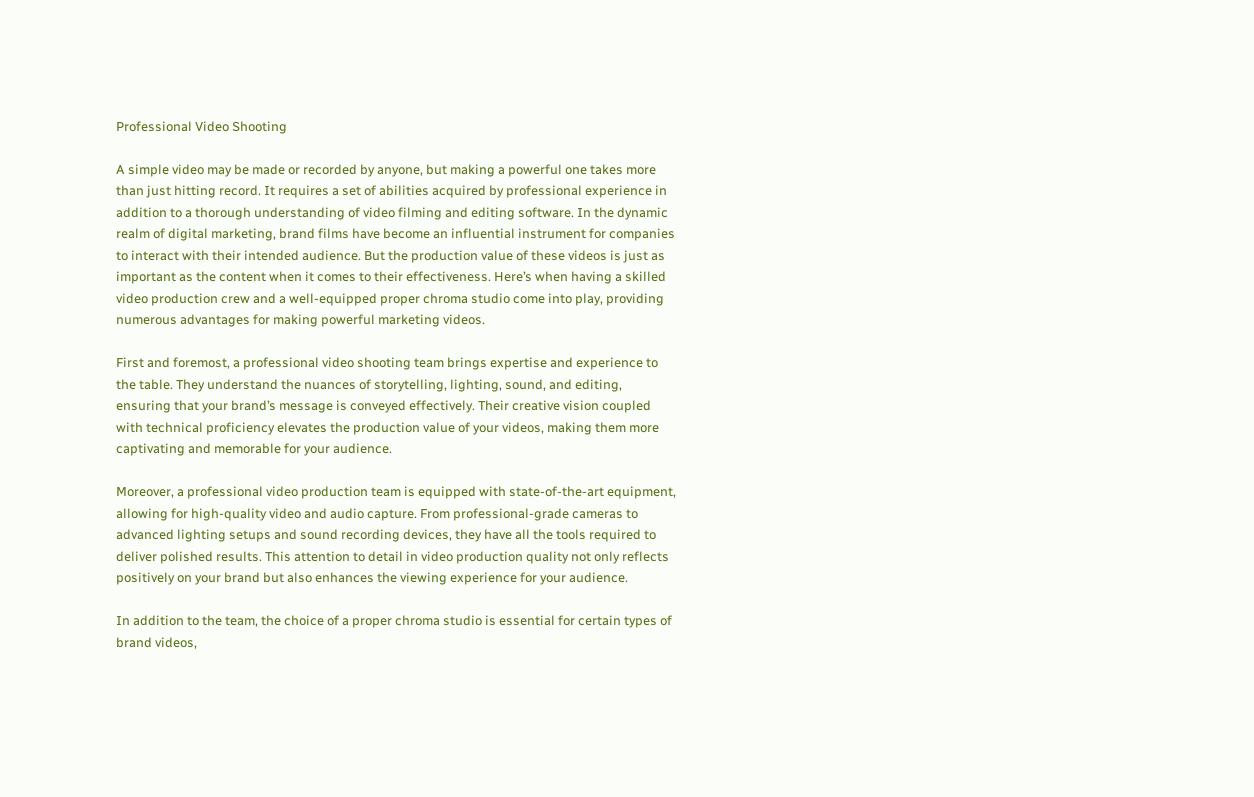Professional Video Shooting

A simple video may be made or recorded by anyone, but making a powerful one takes more than just hitting record. It requires a set of abilities acquired by professional experience in addition to a thorough understanding of video filming and editing software. In the dynamic realm of digital marketing, brand films have become an influential instrument for companies to interact with their intended audience. But the production value of these videos is just as important as the content when it comes to their effectiveness. Here’s when having a skilled video production crew and a well-equipped proper chroma studio come into play, providing numerous advantages for making powerful marketing videos.

First and foremost, a professional video shooting team brings expertise and experience to the table. They understand the nuances of storytelling, lighting, sound, and editing, ensuring that your brand’s message is conveyed effectively. Their creative vision coupled with technical proficiency elevates the production value of your videos, making them more captivating and memorable for your audience.

Moreover, a professional video production team is equipped with state-of-the-art equipment, allowing for high-quality video and audio capture. From professional-grade cameras to advanced lighting setups and sound recording devices, they have all the tools required to deliver polished results. This attention to detail in video production quality not only reflects positively on your brand but also enhances the viewing experience for your audience.

In addition to the team, the choice of a proper chroma studio is essential for certain types of brand videos,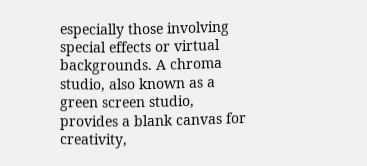especially those involving special effects or virtual backgrounds. A chroma studio, also known as a green screen studio, provides a blank canvas for creativity,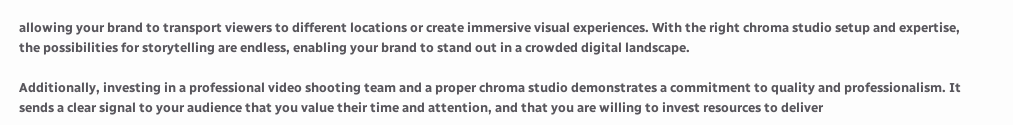allowing your brand to transport viewers to different locations or create immersive visual experiences. With the right chroma studio setup and expertise, the possibilities for storytelling are endless, enabling your brand to stand out in a crowded digital landscape.

Additionally, investing in a professional video shooting team and a proper chroma studio demonstrates a commitment to quality and professionalism. It sends a clear signal to your audience that you value their time and attention, and that you are willing to invest resources to deliver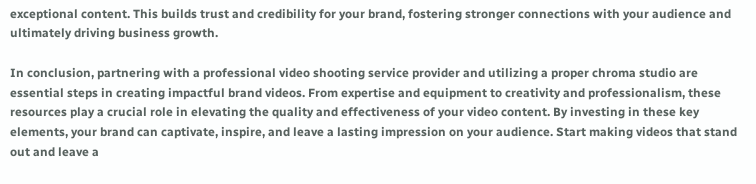exceptional content. This builds trust and credibility for your brand, fostering stronger connections with your audience and ultimately driving business growth.

In conclusion, partnering with a professional video shooting service provider and utilizing a proper chroma studio are essential steps in creating impactful brand videos. From expertise and equipment to creativity and professionalism, these resources play a crucial role in elevating the quality and effectiveness of your video content. By investing in these key elements, your brand can captivate, inspire, and leave a lasting impression on your audience. Start making videos that stand out and leave a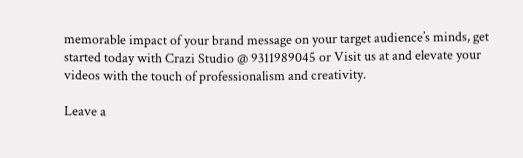memorable impact of your brand message on your target audience’s minds, get started today with Crazi Studio @ 9311989045 or Visit us at and elevate your videos with the touch of professionalism and creativity.

Leave a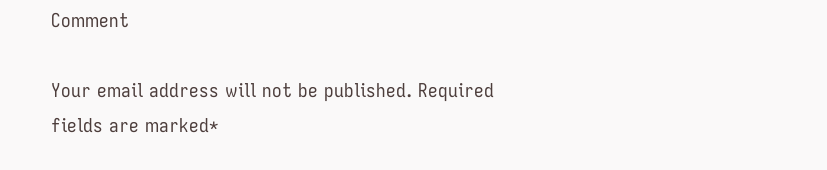Comment

Your email address will not be published. Required fields are marked*